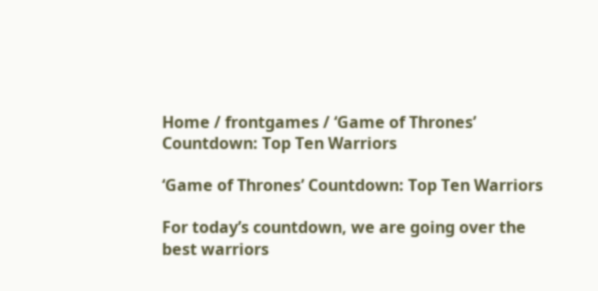Home / frontgames / ‘Game of Thrones’ Countdown: Top Ten Warriors

‘Game of Thrones’ Countdown: Top Ten Warriors

For today’s countdown, we are going over the best warriors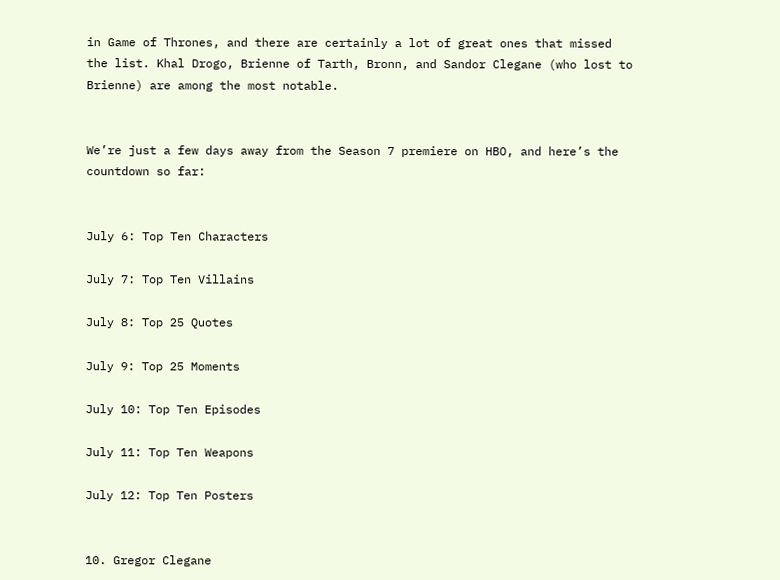in Game of Thrones, and there are certainly a lot of great ones that missed the list. Khal Drogo, Brienne of Tarth, Bronn, and Sandor Clegane (who lost to Brienne) are among the most notable.


We’re just a few days away from the Season 7 premiere on HBO, and here’s the countdown so far:


July 6: Top Ten Characters

July 7: Top Ten Villains

July 8: Top 25 Quotes

July 9: Top 25 Moments

July 10: Top Ten Episodes

July 11: Top Ten Weapons

July 12: Top Ten Posters


10. Gregor Clegane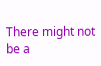There might not be a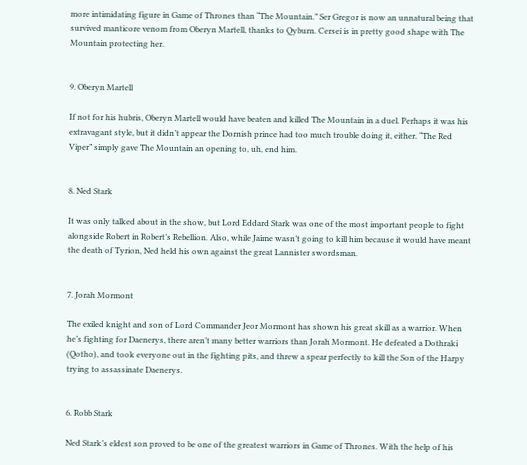more intimidating figure in Game of Thrones than “The Mountain.” Ser Gregor is now an unnatural being that survived manticore venom from Oberyn Martell, thanks to Qyburn. Cersei is in pretty good shape with The Mountain protecting her.


9. Oberyn Martell

If not for his hubris, Oberyn Martell would have beaten and killed The Mountain in a duel. Perhaps it was his extravagant style, but it didn’t appear the Dornish prince had too much trouble doing it, either. “The Red Viper” simply gave The Mountain an opening to, uh, end him.


8. Ned Stark

It was only talked about in the show, but Lord Eddard Stark was one of the most important people to fight alongside Robert in Robert’s Rebellion. Also, while Jaime wasn’t going to kill him because it would have meant the death of Tyrion, Ned held his own against the great Lannister swordsman.


7. Jorah Mormont

The exiled knight and son of Lord Commander Jeor Mormont has shown his great skill as a warrior. When he’s fighting for Daenerys, there aren’t many better warriors than Jorah Mormont. He defeated a Dothraki (Qotho), and took everyone out in the fighting pits, and threw a spear perfectly to kill the Son of the Harpy trying to assassinate Daenerys.


6. Robb Stark

Ned Stark’s eldest son proved to be one of the greatest warriors in Game of Thrones. With the help of his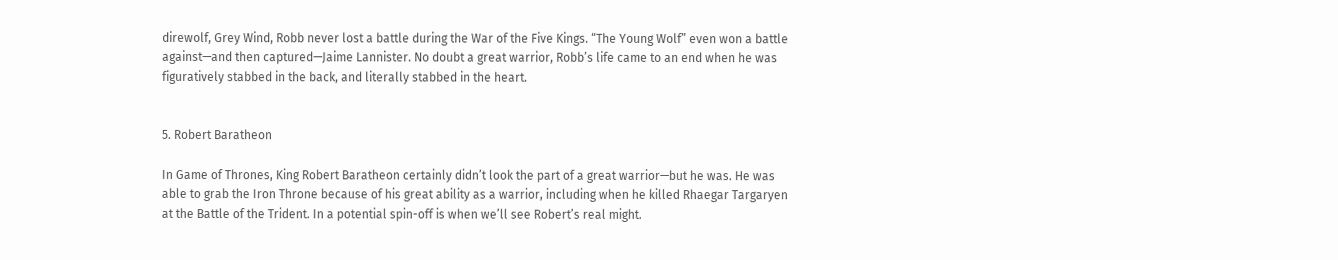direwolf, Grey Wind, Robb never lost a battle during the War of the Five Kings. “The Young Wolf” even won a battle against—and then captured—Jaime Lannister. No doubt a great warrior, Robb’s life came to an end when he was figuratively stabbed in the back, and literally stabbed in the heart.


5. Robert Baratheon

In Game of Thrones, King Robert Baratheon certainly didn’t look the part of a great warrior—but he was. He was able to grab the Iron Throne because of his great ability as a warrior, including when he killed Rhaegar Targaryen at the Battle of the Trident. In a potential spin-off is when we’ll see Robert’s real might.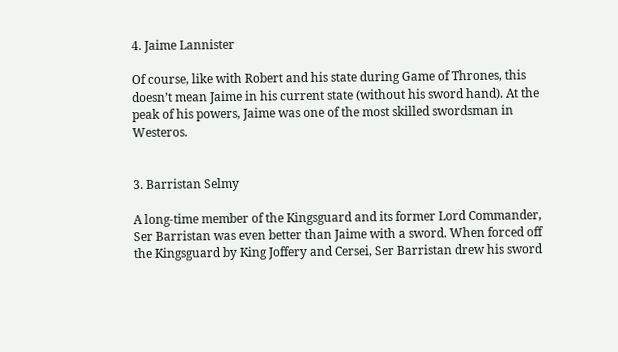4. Jaime Lannister

Of course, like with Robert and his state during Game of Thrones, this doesn’t mean Jaime in his current state (without his sword hand). At the peak of his powers, Jaime was one of the most skilled swordsman in Westeros.


3. Barristan Selmy

A long-time member of the Kingsguard and its former Lord Commander, Ser Barristan was even better than Jaime with a sword. When forced off the Kingsguard by King Joffery and Cersei, Ser Barristan drew his sword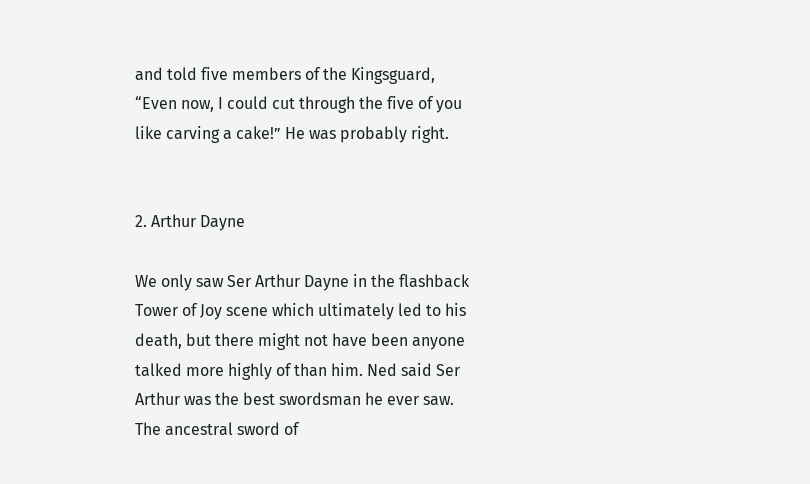and told five members of the Kingsguard, “Even now, I could cut through the five of you like carving a cake!” He was probably right.


2. Arthur Dayne

We only saw Ser Arthur Dayne in the flashback Tower of Joy scene which ultimately led to his death, but there might not have been anyone talked more highly of than him. Ned said Ser Arthur was the best swordsman he ever saw. The ancestral sword of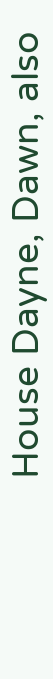House Dayne, Dawn, also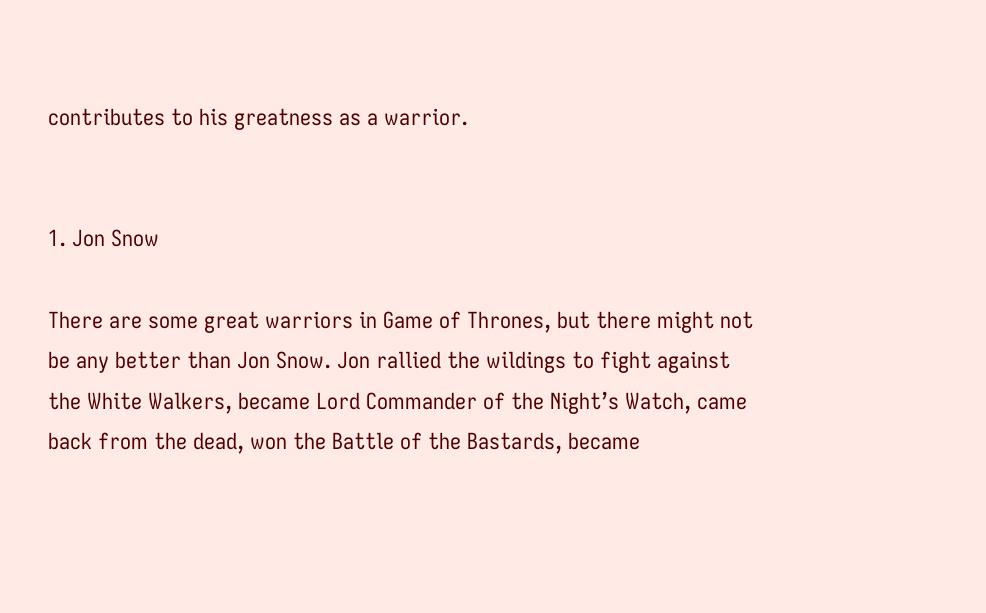contributes to his greatness as a warrior.


1. Jon Snow

There are some great warriors in Game of Thrones, but there might not be any better than Jon Snow. Jon rallied the wildings to fight against the White Walkers, became Lord Commander of the Night’s Watch, came back from the dead, won the Battle of the Bastards, became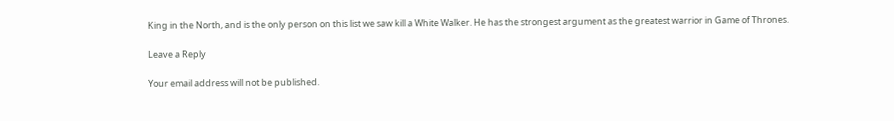King in the North, and is the only person on this list we saw kill a White Walker. He has the strongest argument as the greatest warrior in Game of Thrones.

Leave a Reply

Your email address will not be published.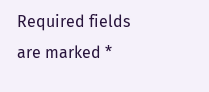Required fields are marked *